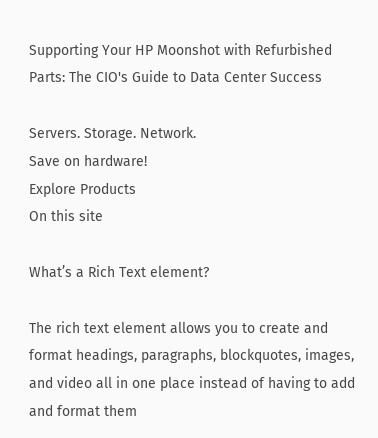Supporting Your HP Moonshot with Refurbished Parts: The CIO's Guide to Data Center Success

Servers. Storage. Network.
Save on hardware!
Explore Products
On this site

What’s a Rich Text element?

The rich text element allows you to create and format headings, paragraphs, blockquotes, images, and video all in one place instead of having to add and format them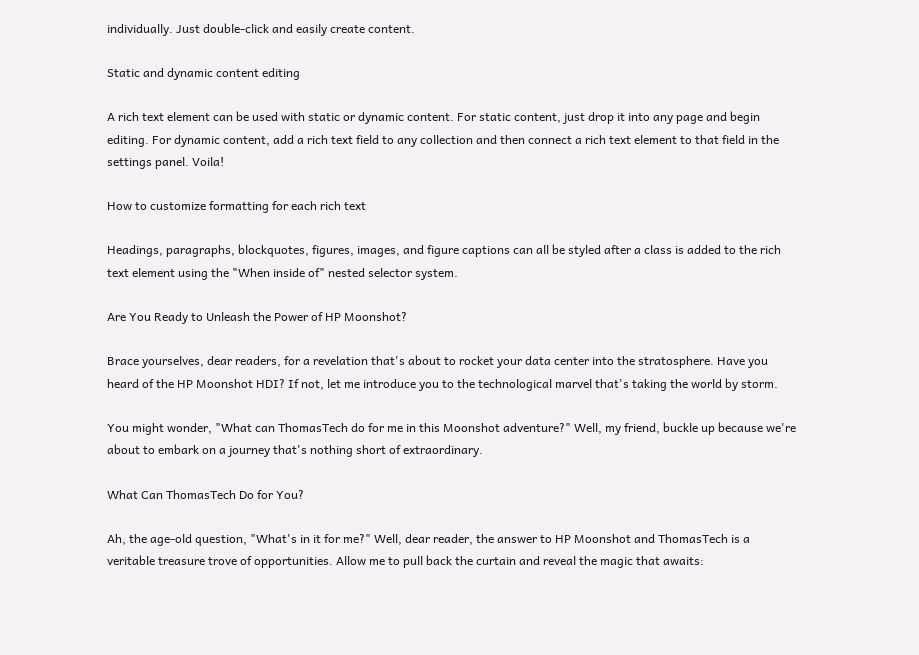individually. Just double-click and easily create content.

Static and dynamic content editing

A rich text element can be used with static or dynamic content. For static content, just drop it into any page and begin editing. For dynamic content, add a rich text field to any collection and then connect a rich text element to that field in the settings panel. Voila!

How to customize formatting for each rich text

Headings, paragraphs, blockquotes, figures, images, and figure captions can all be styled after a class is added to the rich text element using the "When inside of" nested selector system.

Are You Ready to Unleash the Power of HP Moonshot?

Brace yourselves, dear readers, for a revelation that's about to rocket your data center into the stratosphere. Have you heard of the HP Moonshot HDI? If not, let me introduce you to the technological marvel that's taking the world by storm.

You might wonder, "What can ThomasTech do for me in this Moonshot adventure?" Well, my friend, buckle up because we're about to embark on a journey that's nothing short of extraordinary.

What Can ThomasTech Do for You?

Ah, the age-old question, "What's in it for me?" Well, dear reader, the answer to HP Moonshot and ThomasTech is a veritable treasure trove of opportunities. Allow me to pull back the curtain and reveal the magic that awaits: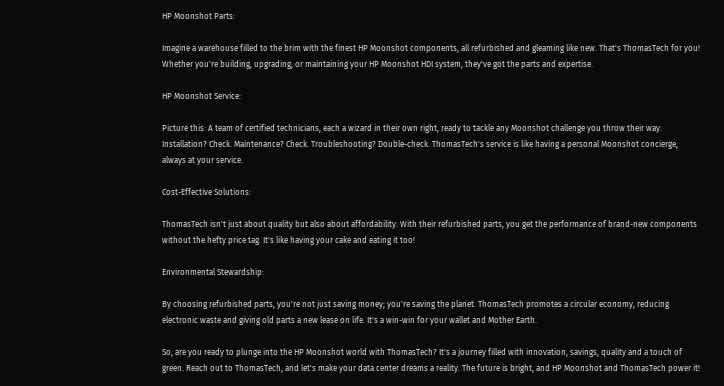HP Moonshot Parts:

Imagine a warehouse filled to the brim with the finest HP Moonshot components, all refurbished and gleaming like new. That's ThomasTech for you! Whether you're building, upgrading, or maintaining your HP Moonshot HDI system, they've got the parts and expertise.

HP Moonshot Service:

Picture this: A team of certified technicians, each a wizard in their own right, ready to tackle any Moonshot challenge you throw their way. Installation? Check. Maintenance? Check. Troubleshooting? Double-check. ThomasTech's service is like having a personal Moonshot concierge, always at your service.

Cost-Effective Solutions:

ThomasTech isn't just about quality but also about affordability. With their refurbished parts, you get the performance of brand-new components without the hefty price tag. It's like having your cake and eating it too!

Environmental Stewardship:

By choosing refurbished parts, you're not just saving money; you're saving the planet. ThomasTech promotes a circular economy, reducing electronic waste and giving old parts a new lease on life. It's a win-win for your wallet and Mother Earth.

So, are you ready to plunge into the HP Moonshot world with ThomasTech? It's a journey filled with innovation, savings, quality and a touch of green. Reach out to ThomasTech, and let's make your data center dreams a reality. The future is bright, and HP Moonshot and ThomasTech power it!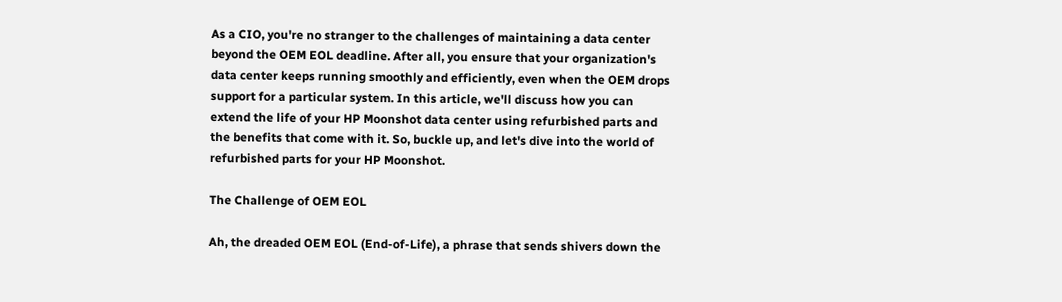As a CIO, you're no stranger to the challenges of maintaining a data center beyond the OEM EOL deadline. After all, you ensure that your organization's data center keeps running smoothly and efficiently, even when the OEM drops support for a particular system. In this article, we'll discuss how you can extend the life of your HP Moonshot data center using refurbished parts and the benefits that come with it. So, buckle up, and let's dive into the world of refurbished parts for your HP Moonshot.

The Challenge of OEM EOL

Ah, the dreaded OEM EOL (End-of-Life), a phrase that sends shivers down the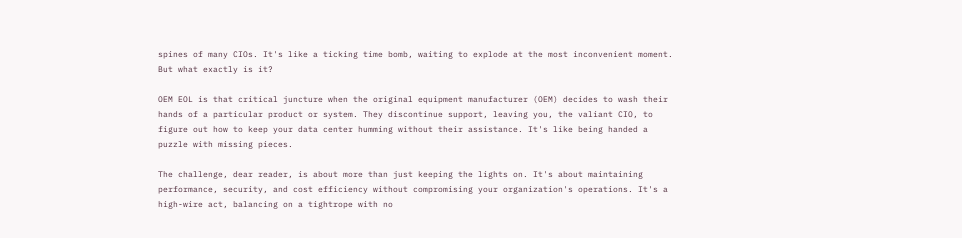spines of many CIOs. It's like a ticking time bomb, waiting to explode at the most inconvenient moment. But what exactly is it?

OEM EOL is that critical juncture when the original equipment manufacturer (OEM) decides to wash their hands of a particular product or system. They discontinue support, leaving you, the valiant CIO, to figure out how to keep your data center humming without their assistance. It's like being handed a puzzle with missing pieces.

The challenge, dear reader, is about more than just keeping the lights on. It's about maintaining performance, security, and cost efficiency without compromising your organization's operations. It's a high-wire act, balancing on a tightrope with no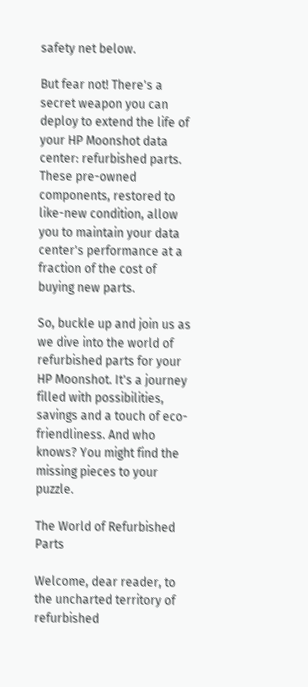safety net below.

But fear not! There's a secret weapon you can deploy to extend the life of your HP Moonshot data center: refurbished parts. These pre-owned components, restored to like-new condition, allow you to maintain your data center's performance at a fraction of the cost of buying new parts.

So, buckle up and join us as we dive into the world of refurbished parts for your HP Moonshot. It's a journey filled with possibilities, savings and a touch of eco-friendliness. And who knows? You might find the missing pieces to your puzzle.

The World of Refurbished Parts

Welcome, dear reader, to the uncharted territory of refurbished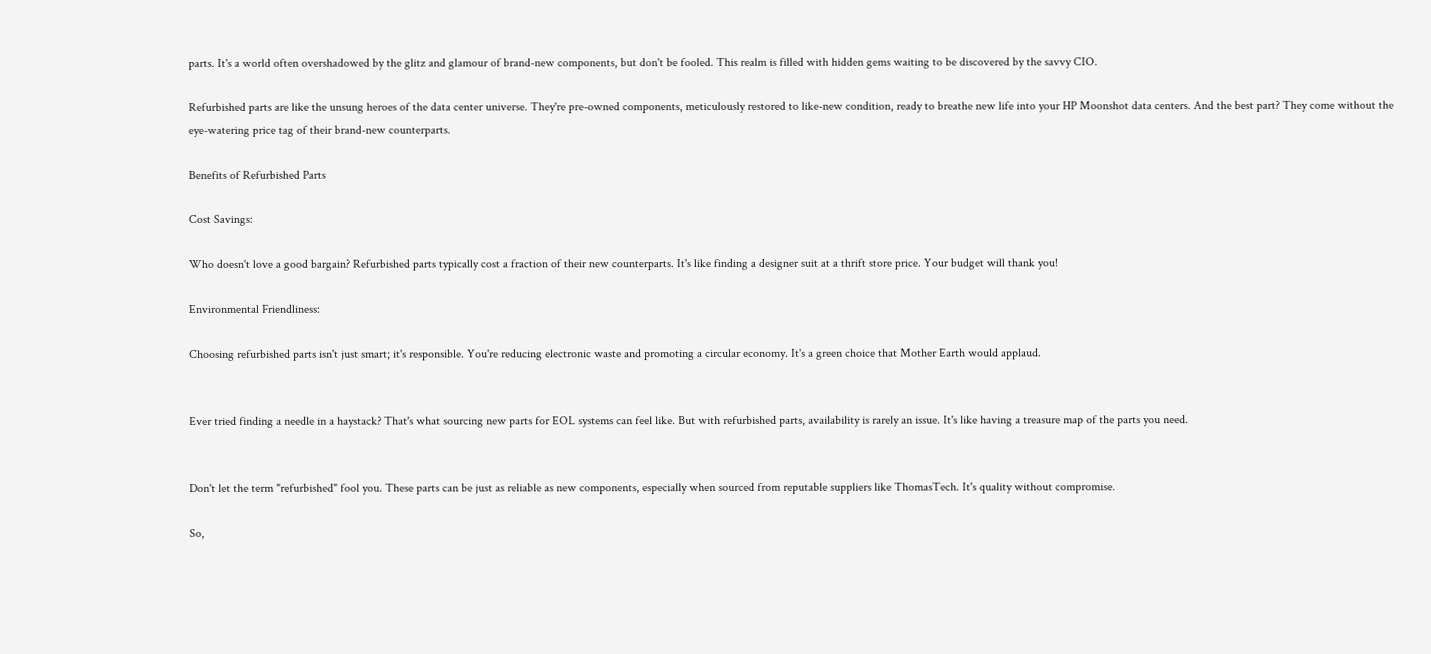parts. It's a world often overshadowed by the glitz and glamour of brand-new components, but don't be fooled. This realm is filled with hidden gems waiting to be discovered by the savvy CIO.

Refurbished parts are like the unsung heroes of the data center universe. They're pre-owned components, meticulously restored to like-new condition, ready to breathe new life into your HP Moonshot data centers. And the best part? They come without the eye-watering price tag of their brand-new counterparts.

Benefits of Refurbished Parts

Cost Savings:

Who doesn't love a good bargain? Refurbished parts typically cost a fraction of their new counterparts. It's like finding a designer suit at a thrift store price. Your budget will thank you!

Environmental Friendliness:

Choosing refurbished parts isn't just smart; it's responsible. You're reducing electronic waste and promoting a circular economy. It's a green choice that Mother Earth would applaud.


Ever tried finding a needle in a haystack? That's what sourcing new parts for EOL systems can feel like. But with refurbished parts, availability is rarely an issue. It's like having a treasure map of the parts you need.


Don't let the term "refurbished" fool you. These parts can be just as reliable as new components, especially when sourced from reputable suppliers like ThomasTech. It's quality without compromise.

So,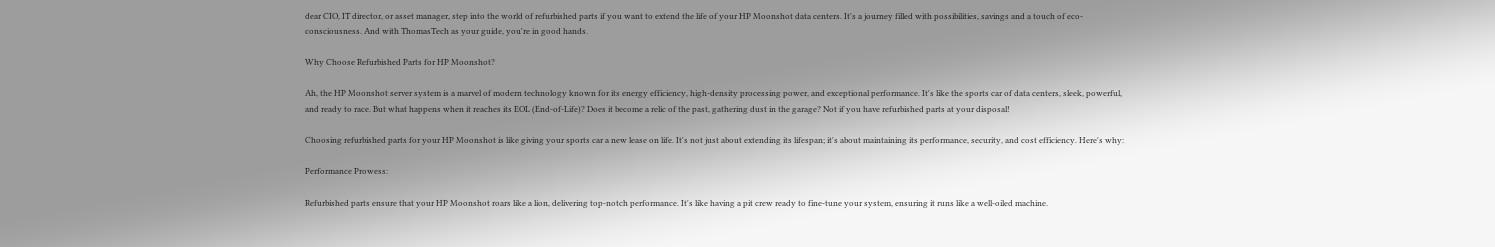dear CIO, IT director, or asset manager, step into the world of refurbished parts if you want to extend the life of your HP Moonshot data centers. It's a journey filled with possibilities, savings and a touch of eco-consciousness. And with ThomasTech as your guide, you're in good hands.

Why Choose Refurbished Parts for HP Moonshot?

Ah, the HP Moonshot server system is a marvel of modern technology known for its energy efficiency, high-density processing power, and exceptional performance. It's like the sports car of data centers, sleek, powerful, and ready to race. But what happens when it reaches its EOL (End-of-Life)? Does it become a relic of the past, gathering dust in the garage? Not if you have refurbished parts at your disposal!

Choosing refurbished parts for your HP Moonshot is like giving your sports car a new lease on life. It's not just about extending its lifespan; it's about maintaining its performance, security, and cost efficiency. Here's why:

Performance Prowess:

Refurbished parts ensure that your HP Moonshot roars like a lion, delivering top-notch performance. It's like having a pit crew ready to fine-tune your system, ensuring it runs like a well-oiled machine.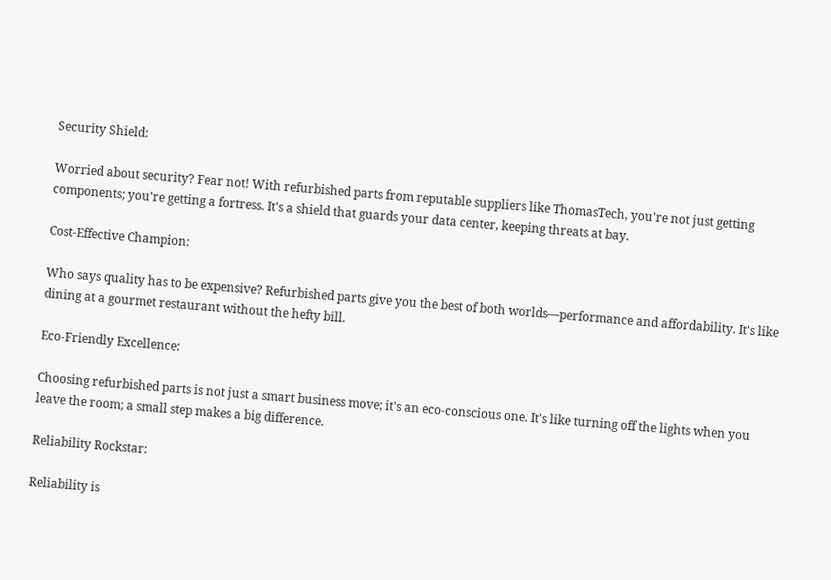Security Shield:

Worried about security? Fear not! With refurbished parts from reputable suppliers like ThomasTech, you're not just getting components; you're getting a fortress. It's a shield that guards your data center, keeping threats at bay.

Cost-Effective Champion:

Who says quality has to be expensive? Refurbished parts give you the best of both worlds—performance and affordability. It's like dining at a gourmet restaurant without the hefty bill.

Eco-Friendly Excellence:

Choosing refurbished parts is not just a smart business move; it's an eco-conscious one. It's like turning off the lights when you leave the room; a small step makes a big difference.

Reliability Rockstar:

Reliability is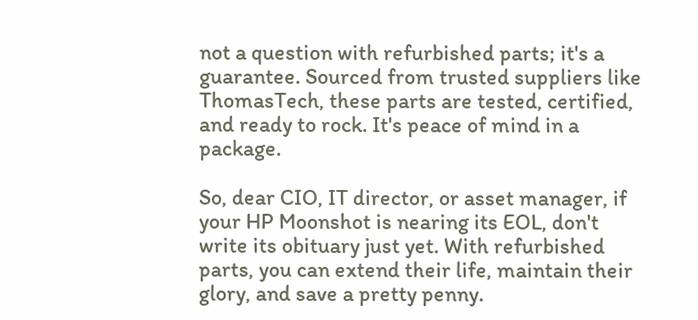not a question with refurbished parts; it's a guarantee. Sourced from trusted suppliers like ThomasTech, these parts are tested, certified, and ready to rock. It's peace of mind in a package.

So, dear CIO, IT director, or asset manager, if your HP Moonshot is nearing its EOL, don't write its obituary just yet. With refurbished parts, you can extend their life, maintain their glory, and save a pretty penny.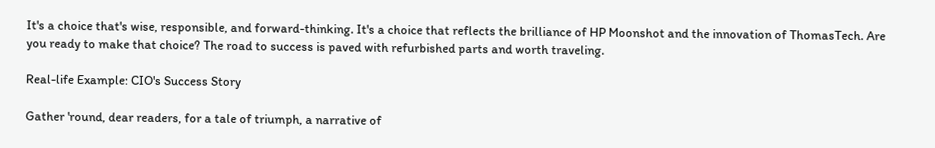It's a choice that's wise, responsible, and forward-thinking. It's a choice that reflects the brilliance of HP Moonshot and the innovation of ThomasTech. Are you ready to make that choice? The road to success is paved with refurbished parts and worth traveling.

Real-life Example: CIO's Success Story

Gather 'round, dear readers, for a tale of triumph, a narrative of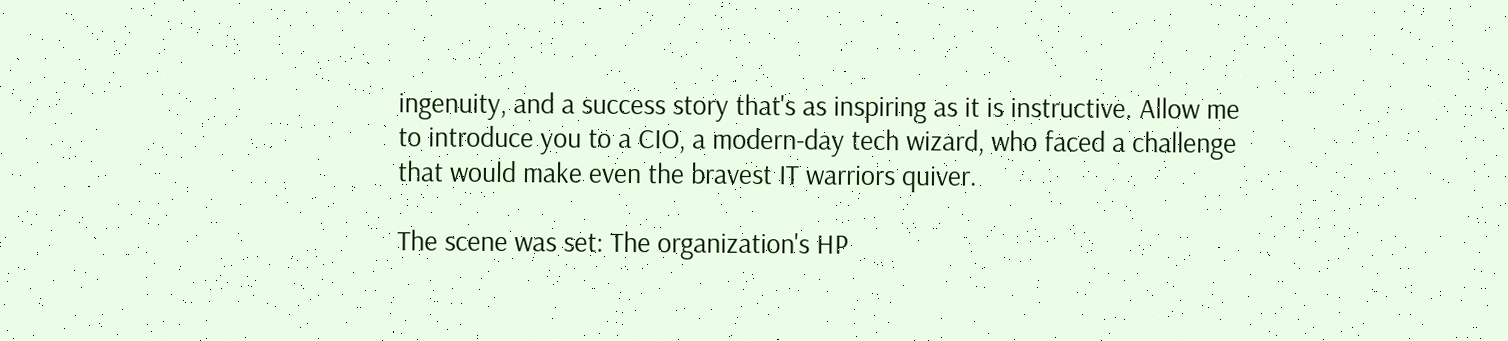ingenuity, and a success story that's as inspiring as it is instructive. Allow me to introduce you to a CIO, a modern-day tech wizard, who faced a challenge that would make even the bravest IT warriors quiver.

The scene was set: The organization's HP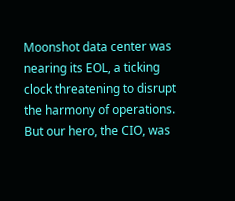Moonshot data center was nearing its EOL, a ticking clock threatening to disrupt the harmony of operations. But our hero, the CIO, was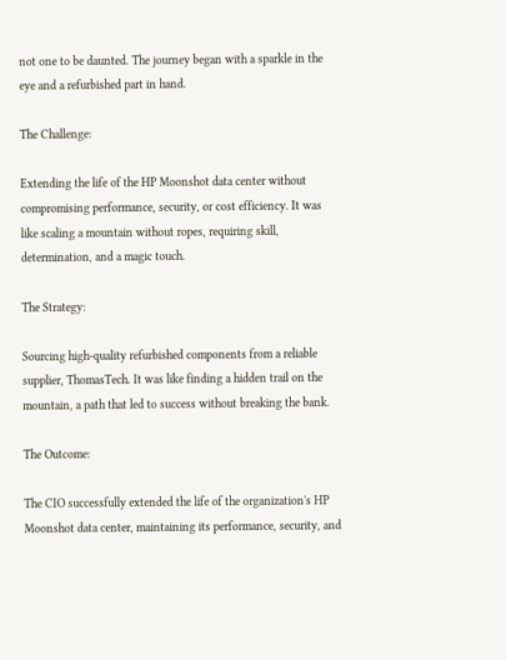not one to be daunted. The journey began with a sparkle in the eye and a refurbished part in hand.

The Challenge:

Extending the life of the HP Moonshot data center without compromising performance, security, or cost efficiency. It was like scaling a mountain without ropes, requiring skill, determination, and a magic touch.

The Strategy:

Sourcing high-quality refurbished components from a reliable supplier, ThomasTech. It was like finding a hidden trail on the mountain, a path that led to success without breaking the bank.

The Outcome:

The CIO successfully extended the life of the organization's HP Moonshot data center, maintaining its performance, security, and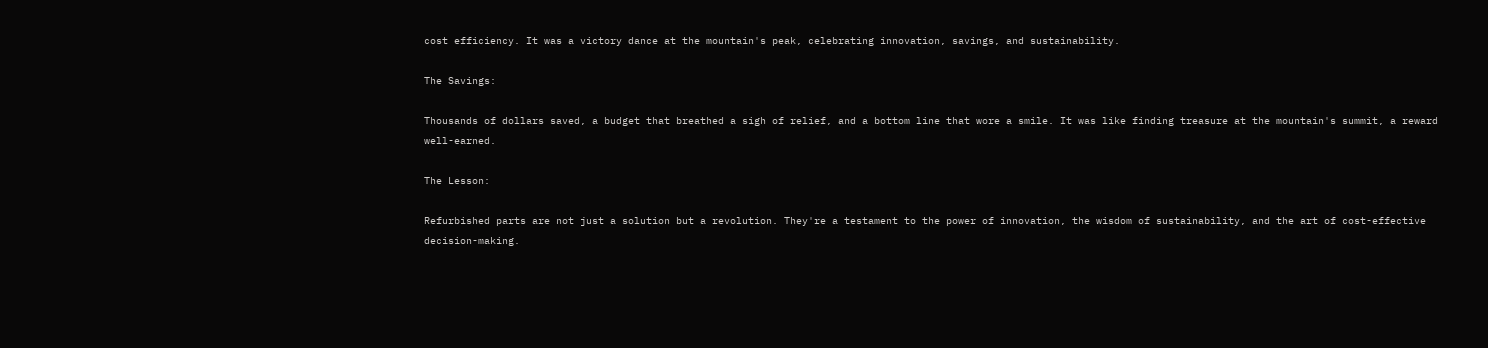cost efficiency. It was a victory dance at the mountain's peak, celebrating innovation, savings, and sustainability.

The Savings:

Thousands of dollars saved, a budget that breathed a sigh of relief, and a bottom line that wore a smile. It was like finding treasure at the mountain's summit, a reward well-earned.

The Lesson:

Refurbished parts are not just a solution but a revolution. They're a testament to the power of innovation, the wisdom of sustainability, and the art of cost-effective decision-making.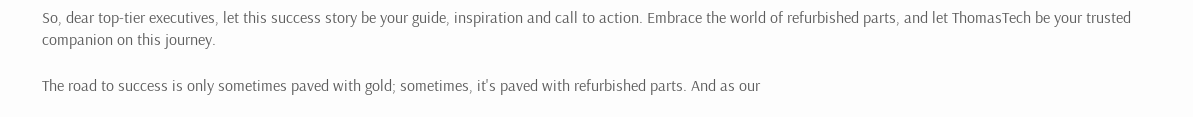So, dear top-tier executives, let this success story be your guide, inspiration and call to action. Embrace the world of refurbished parts, and let ThomasTech be your trusted companion on this journey.

The road to success is only sometimes paved with gold; sometimes, it's paved with refurbished parts. And as our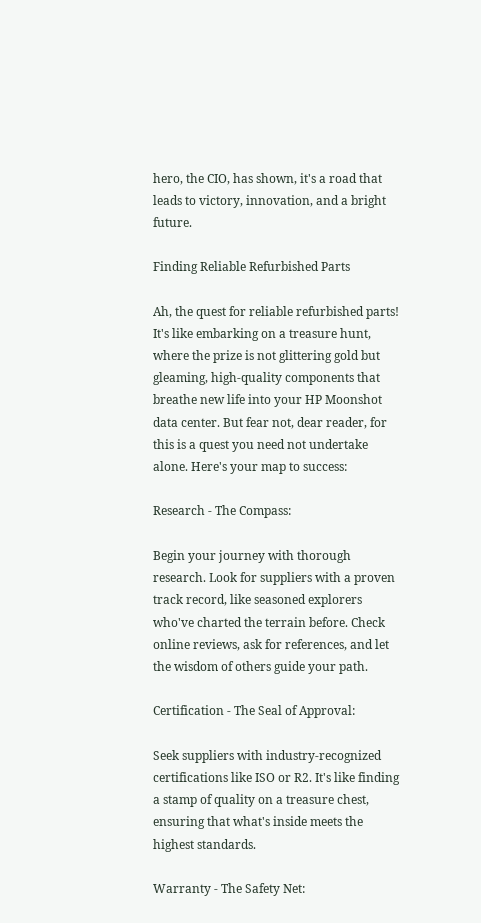hero, the CIO, has shown, it's a road that leads to victory, innovation, and a bright future.

Finding Reliable Refurbished Parts

Ah, the quest for reliable refurbished parts! It's like embarking on a treasure hunt, where the prize is not glittering gold but gleaming, high-quality components that breathe new life into your HP Moonshot data center. But fear not, dear reader, for this is a quest you need not undertake alone. Here's your map to success:

Research - The Compass:

Begin your journey with thorough research. Look for suppliers with a proven track record, like seasoned explorers who've charted the terrain before. Check online reviews, ask for references, and let the wisdom of others guide your path.

Certification - The Seal of Approval:

Seek suppliers with industry-recognized certifications like ISO or R2. It's like finding a stamp of quality on a treasure chest, ensuring that what's inside meets the highest standards.

Warranty - The Safety Net: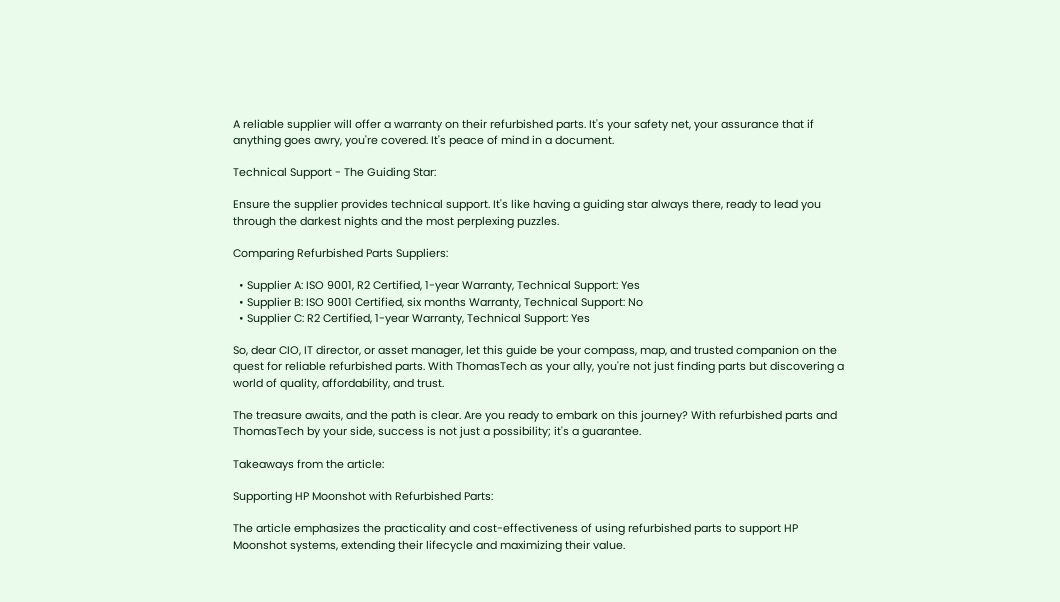A reliable supplier will offer a warranty on their refurbished parts. It's your safety net, your assurance that if anything goes awry, you're covered. It's peace of mind in a document.

Technical Support - The Guiding Star:

Ensure the supplier provides technical support. It's like having a guiding star always there, ready to lead you through the darkest nights and the most perplexing puzzles.

Comparing Refurbished Parts Suppliers:

  • Supplier A: ISO 9001, R2 Certified, 1-year Warranty, Technical Support: Yes
  • Supplier B: ISO 9001 Certified, six months Warranty, Technical Support: No
  • Supplier C: R2 Certified, 1-year Warranty, Technical Support: Yes

So, dear CIO, IT director, or asset manager, let this guide be your compass, map, and trusted companion on the quest for reliable refurbished parts. With ThomasTech as your ally, you're not just finding parts but discovering a world of quality, affordability, and trust.

The treasure awaits, and the path is clear. Are you ready to embark on this journey? With refurbished parts and ThomasTech by your side, success is not just a possibility; it's a guarantee.

Takeaways from the article:

Supporting HP Moonshot with Refurbished Parts:

The article emphasizes the practicality and cost-effectiveness of using refurbished parts to support HP Moonshot systems, extending their lifecycle and maximizing their value.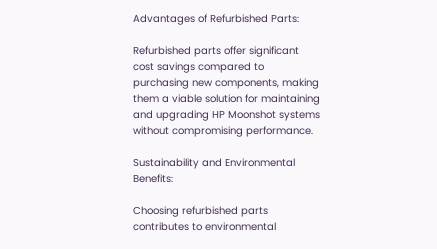Advantages of Refurbished Parts:

Refurbished parts offer significant cost savings compared to purchasing new components, making them a viable solution for maintaining and upgrading HP Moonshot systems without compromising performance.

Sustainability and Environmental Benefits:

Choosing refurbished parts contributes to environmental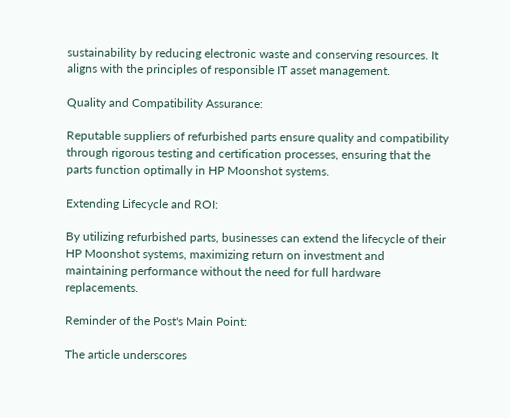sustainability by reducing electronic waste and conserving resources. It aligns with the principles of responsible IT asset management.

Quality and Compatibility Assurance:

Reputable suppliers of refurbished parts ensure quality and compatibility through rigorous testing and certification processes, ensuring that the parts function optimally in HP Moonshot systems.

Extending Lifecycle and ROI:

By utilizing refurbished parts, businesses can extend the lifecycle of their HP Moonshot systems, maximizing return on investment and maintaining performance without the need for full hardware replacements.

Reminder of the Post's Main Point:

The article underscores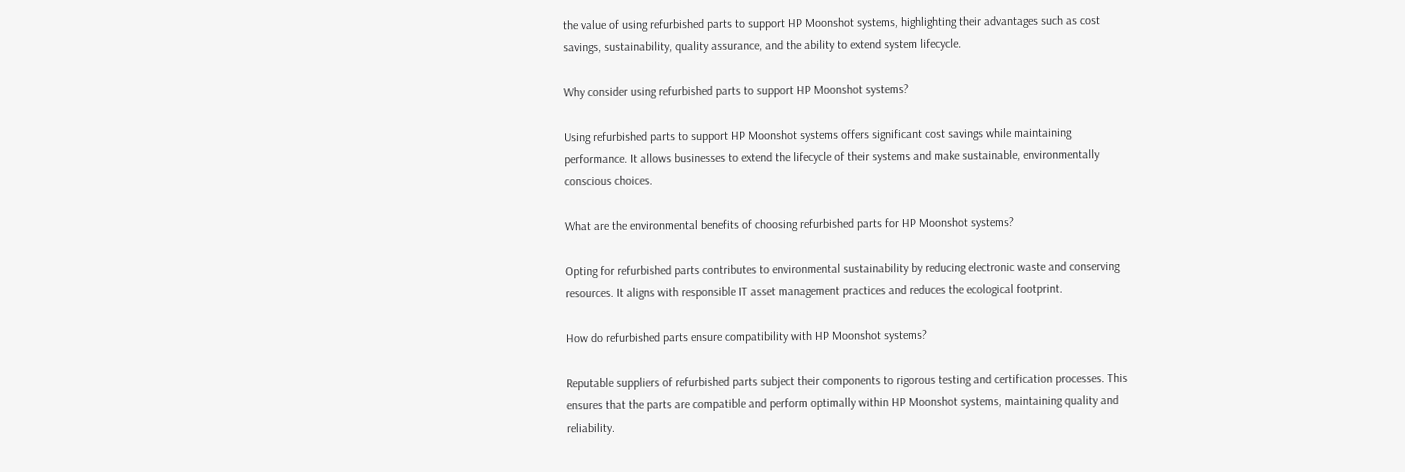the value of using refurbished parts to support HP Moonshot systems, highlighting their advantages such as cost savings, sustainability, quality assurance, and the ability to extend system lifecycle.

Why consider using refurbished parts to support HP Moonshot systems?

Using refurbished parts to support HP Moonshot systems offers significant cost savings while maintaining performance. It allows businesses to extend the lifecycle of their systems and make sustainable, environmentally conscious choices.

What are the environmental benefits of choosing refurbished parts for HP Moonshot systems?

Opting for refurbished parts contributes to environmental sustainability by reducing electronic waste and conserving resources. It aligns with responsible IT asset management practices and reduces the ecological footprint.

How do refurbished parts ensure compatibility with HP Moonshot systems?

Reputable suppliers of refurbished parts subject their components to rigorous testing and certification processes. This ensures that the parts are compatible and perform optimally within HP Moonshot systems, maintaining quality and reliability.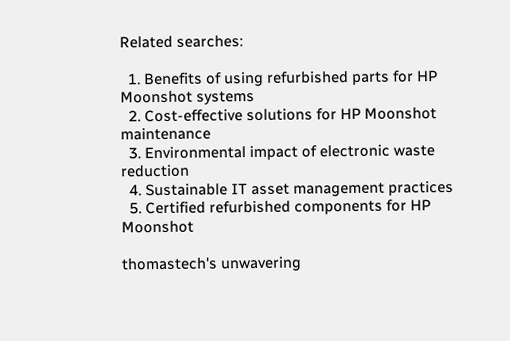Related searches:

  1. Benefits of using refurbished parts for HP Moonshot systems
  2. Cost-effective solutions for HP Moonshot maintenance
  3. Environmental impact of electronic waste reduction
  4. Sustainable IT asset management practices
  5. Certified refurbished components for HP Moonshot

thomastech's unwavering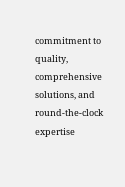commitment to quality, comprehensive solutions, and round-the-clock expertise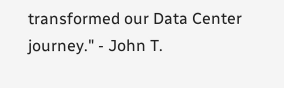transformed our Data Center journey." - John T.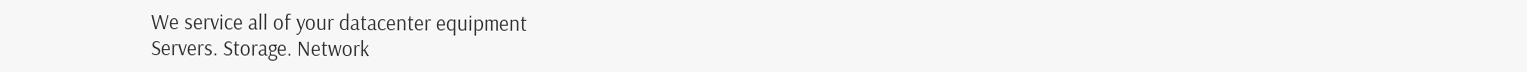We service all of your datacenter equipment
Servers. Storage. Network